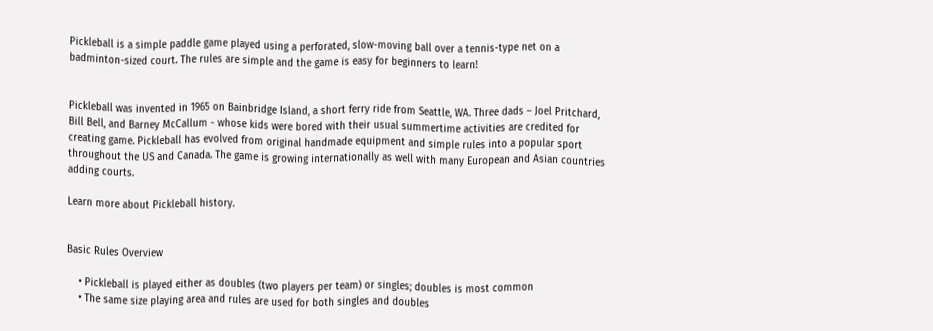Pickleball is a simple paddle game played using a perforated, slow-moving ball over a tennis-type net on a badminton-sized court. The rules are simple and the game is easy for beginners to learn!


Pickleball was invented in 1965 on Bainbridge Island, a short ferry ride from Seattle, WA. Three dads – Joel Pritchard, Bill Bell, and Barney McCallum - whose kids were bored with their usual summertime activities are credited for creating game. Pickleball has evolved from original handmade equipment and simple rules into a popular sport throughout the US and Canada. The game is growing internationally as well with many European and Asian countries adding courts.

Learn more about Pickleball history.


Basic Rules Overview

    • Pickleball is played either as doubles (two players per team) or singles; doubles is most common
    • The same size playing area and rules are used for both singles and doubles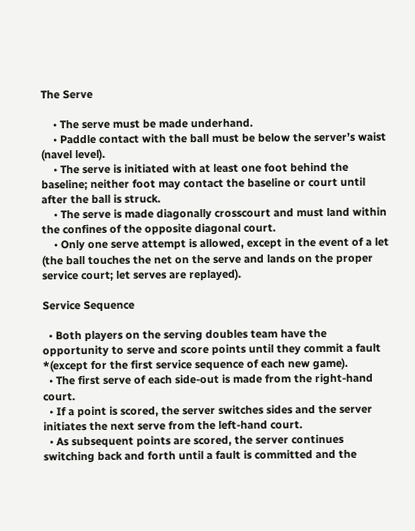The Serve

    • The serve must be made underhand.
    • Paddle contact with the ball must be below the server’s waist (navel level).
    • The serve is initiated with at least one foot behind the baseline; neither foot may contact the baseline or court until after the ball is struck.
    • The serve is made diagonally crosscourt and must land within the confines of the opposite diagonal court.
    • Only one serve attempt is allowed, except in the event of a let (the ball touches the net on the serve and lands on the proper service court; let serves are replayed).

Service Sequence

  • Both players on the serving doubles team have the opportunity to serve and score points until they commit a fault *(except for the first service sequence of each new game).
  • The first serve of each side-out is made from the right-hand court.
  • If a point is scored, the server switches sides and the server initiates the next serve from the left-hand court.
  • As subsequent points are scored, the server continues switching back and forth until a fault is committed and the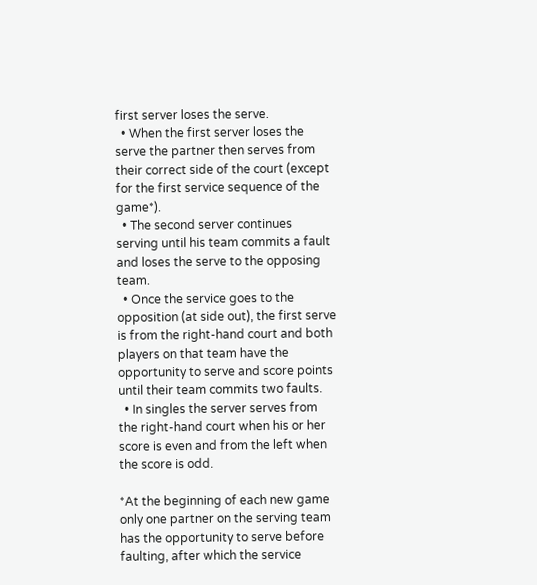first server loses the serve.
  • When the first server loses the serve the partner then serves from their correct side of the court (except for the first service sequence of the game*).
  • The second server continues serving until his team commits a fault and loses the serve to the opposing team.
  • Once the service goes to the opposition (at side out), the first serve is from the right-hand court and both players on that team have the opportunity to serve and score points until their team commits two faults.
  • In singles the server serves from the right-hand court when his or her score is even and from the left when the score is odd.

*At the beginning of each new game only one partner on the serving team has the opportunity to serve before faulting, after which the service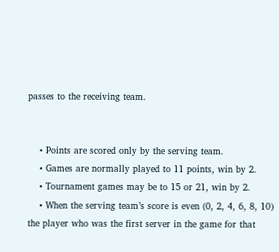passes to the receiving team.


    • Points are scored only by the serving team.
    • Games are normally played to 11 points, win by 2.
    • Tournament games may be to 15 or 21, win by 2.
    • When the serving team’s score is even (0, 2, 4, 6, 8, 10) the player who was the first server in the game for that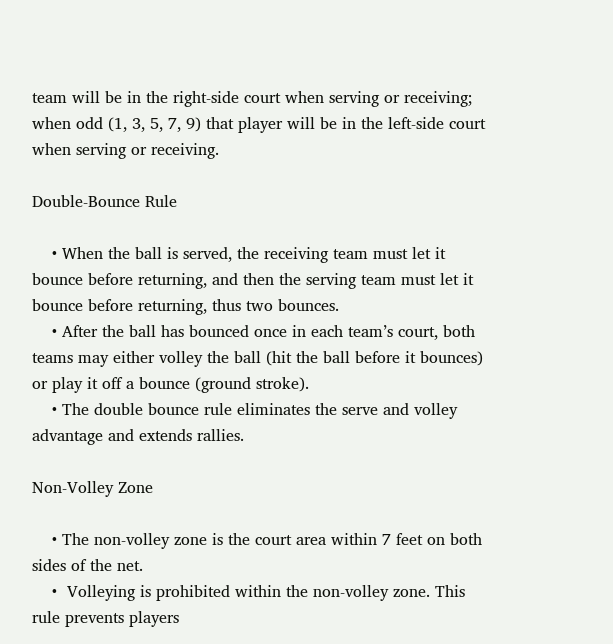team will be in the right-side court when serving or receiving; when odd (1, 3, 5, 7, 9) that player will be in the left-side court when serving or receiving.

Double-Bounce Rule

    • When the ball is served, the receiving team must let it bounce before returning, and then the serving team must let it bounce before returning, thus two bounces.
    • After the ball has bounced once in each team’s court, both teams may either volley the ball (hit the ball before it bounces) or play it off a bounce (ground stroke).
    • The double bounce rule eliminates the serve and volley advantage and extends rallies.

Non-Volley Zone

    • The non-volley zone is the court area within 7 feet on both sides of the net.
    •  Volleying is prohibited within the non-volley zone. This rule prevents players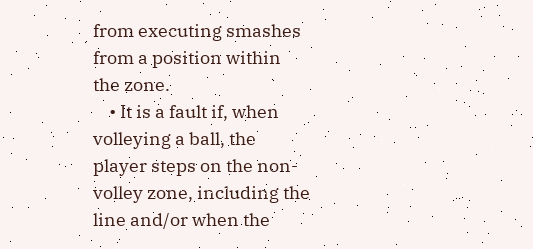from executing smashes from a position within the zone.
    • It is a fault if, when volleying a ball, the player steps on the non-volley zone, including the line and/or when the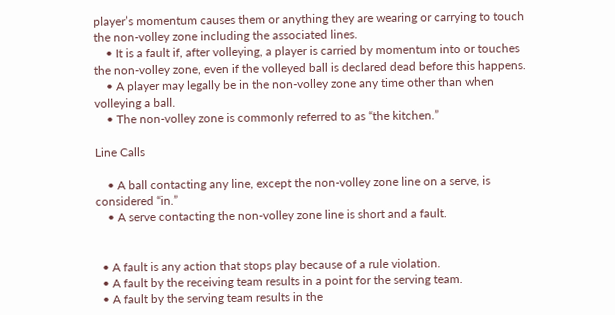player’s momentum causes them or anything they are wearing or carrying to touch the non-volley zone including the associated lines.
    • It is a fault if, after volleying, a player is carried by momentum into or touches the non-volley zone, even if the volleyed ball is declared dead before this happens.
    • A player may legally be in the non-volley zone any time other than when volleying a ball.
    • The non-volley zone is commonly referred to as “the kitchen.”

Line Calls

    • A ball contacting any line, except the non-volley zone line on a serve, is considered “in.”
    • A serve contacting the non-volley zone line is short and a fault.


  • A fault is any action that stops play because of a rule violation.
  • A fault by the receiving team results in a point for the serving team.
  • A fault by the serving team results in the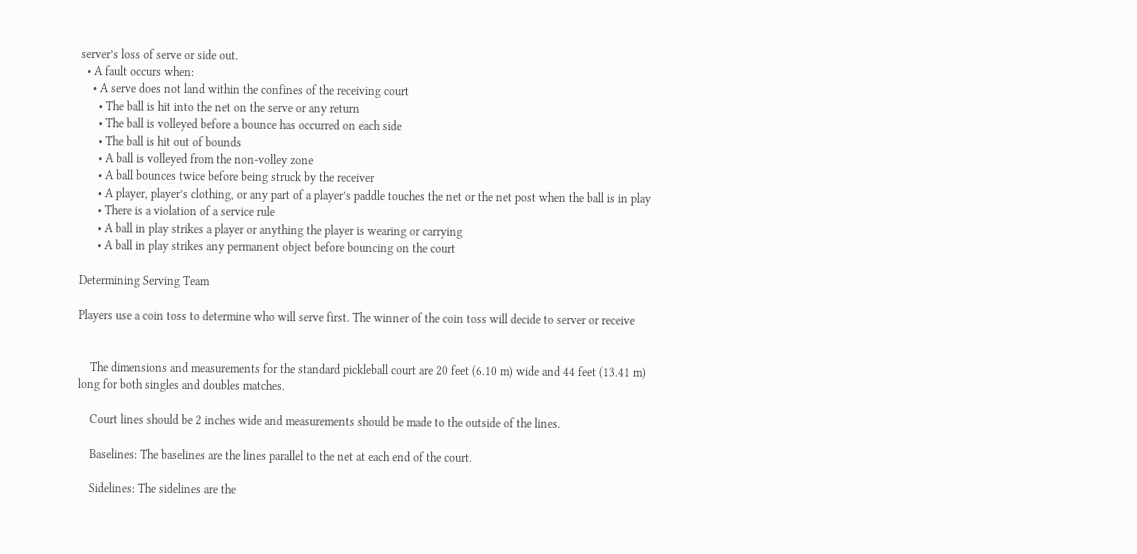server’s loss of serve or side out.
  • A fault occurs when:
    • A serve does not land within the confines of the receiving court
      • The ball is hit into the net on the serve or any return
      • The ball is volleyed before a bounce has occurred on each side
      • The ball is hit out of bounds
      • A ball is volleyed from the non-volley zone
      • A ball bounces twice before being struck by the receiver
      • A player, player’s clothing, or any part of a player’s paddle touches the net or the net post when the ball is in play
      • There is a violation of a service rule
      • A ball in play strikes a player or anything the player is wearing or carrying
      • A ball in play strikes any permanent object before bouncing on the court

Determining Serving Team

Players use a coin toss to determine who will serve first. The winner of the coin toss will decide to server or receive


    The dimensions and measurements for the standard pickleball court are 20 feet (6.10 m) wide and 44 feet (13.41 m) long for both singles and doubles matches.

    Court lines should be 2 inches wide and measurements should be made to the outside of the lines.

    Baselines: The baselines are the lines parallel to the net at each end of the court.

    Sidelines: The sidelines are the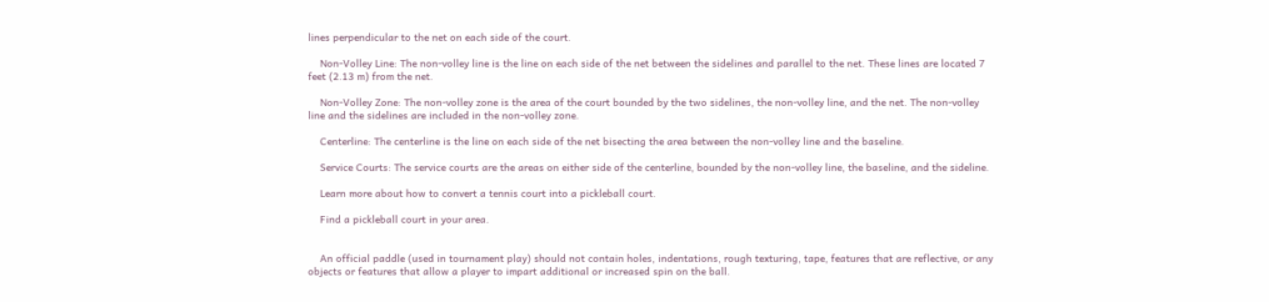lines perpendicular to the net on each side of the court.

    Non-Volley Line: The non-volley line is the line on each side of the net between the sidelines and parallel to the net. These lines are located 7 feet (2.13 m) from the net.

    Non-Volley Zone: The non-volley zone is the area of the court bounded by the two sidelines, the non-volley line, and the net. The non-volley line and the sidelines are included in the non-volley zone.

    Centerline: The centerline is the line on each side of the net bisecting the area between the non-volley line and the baseline.

    Service Courts: The service courts are the areas on either side of the centerline, bounded by the non-volley line, the baseline, and the sideline.

    Learn more about how to convert a tennis court into a pickleball court.

    Find a pickleball court in your area.


    An official paddle (used in tournament play) should not contain holes, indentations, rough texturing, tape, features that are reflective, or any objects or features that allow a player to impart additional or increased spin on the ball.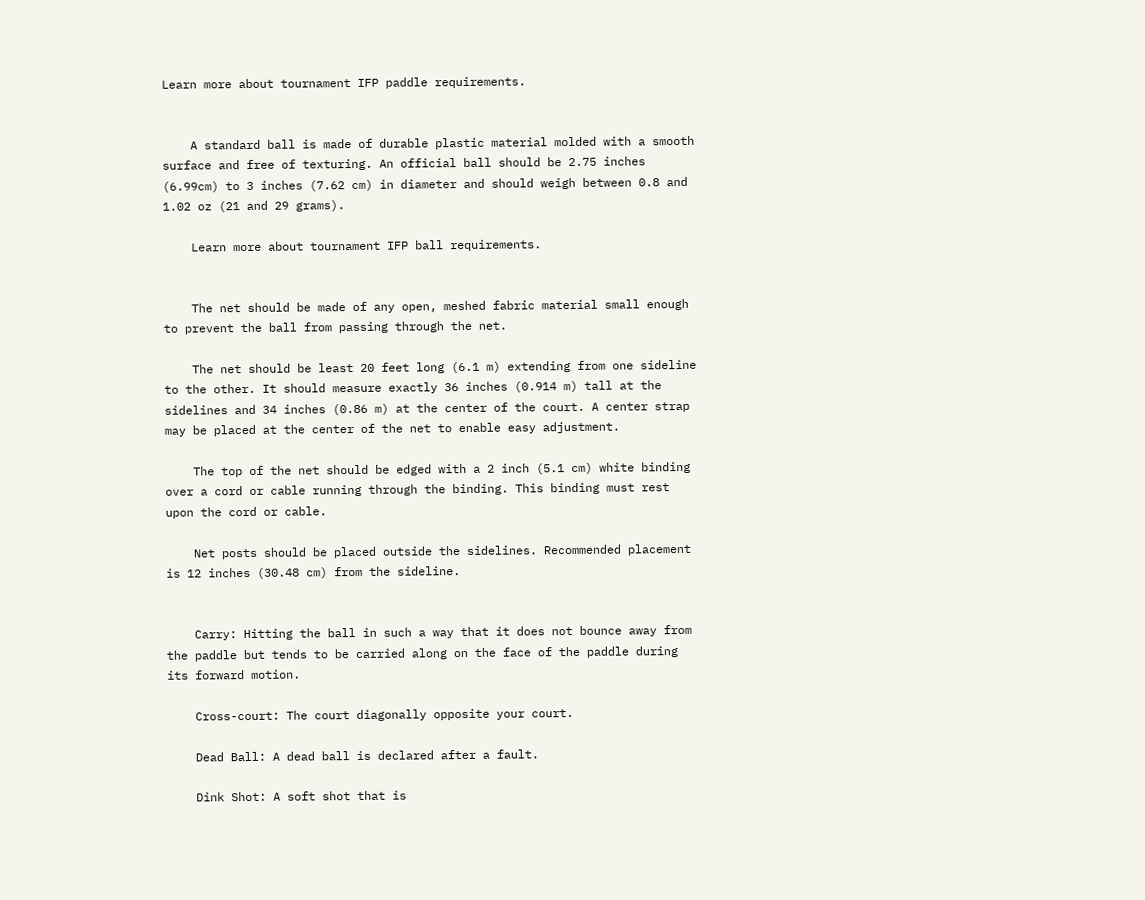Learn more about tournament IFP paddle requirements.


    A standard ball is made of durable plastic material molded with a smooth surface and free of texturing. An official ball should be 2.75 inches (6.99cm) to 3 inches (7.62 cm) in diameter and should weigh between 0.8 and 1.02 oz (21 and 29 grams).

    Learn more about tournament IFP ball requirements.


    The net should be made of any open, meshed fabric material small enough to prevent the ball from passing through the net.

    The net should be least 20 feet long (6.1 m) extending from one sideline to the other. It should measure exactly 36 inches (0.914 m) tall at the sidelines and 34 inches (0.86 m) at the center of the court. A center strap may be placed at the center of the net to enable easy adjustment.

    The top of the net should be edged with a 2 inch (5.1 cm) white binding over a cord or cable running through the binding. This binding must rest upon the cord or cable.

    Net posts should be placed outside the sidelines. Recommended placement is 12 inches (30.48 cm) from the sideline.


    Carry: Hitting the ball in such a way that it does not bounce away from the paddle but tends to be carried along on the face of the paddle during its forward motion.

    Cross-court: The court diagonally opposite your court.

    Dead Ball: A dead ball is declared after a fault.

    Dink Shot: A soft shot that is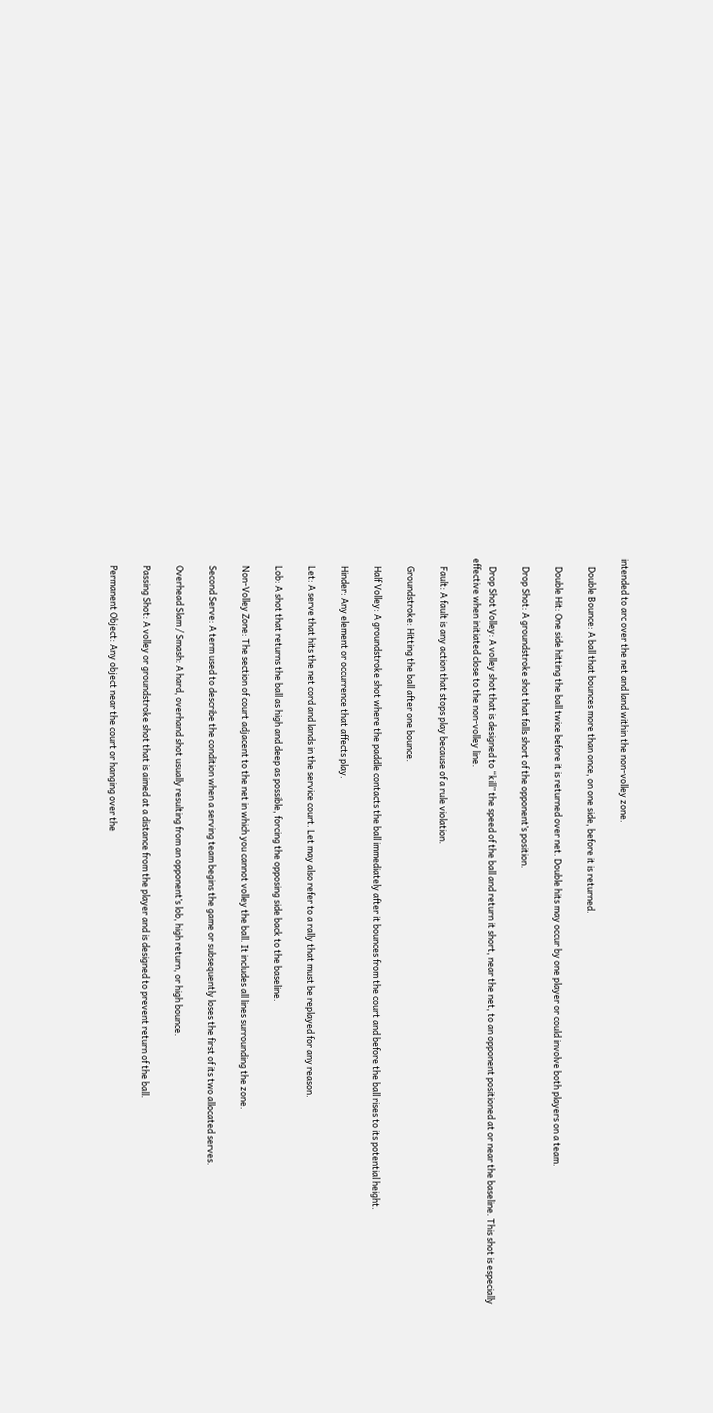intended to arc over the net and land within the non-volley zone.

    Double Bounce: A ball that bounces more than once, on one side, before it is returned.

    Double Hit: One side hitting the ball twice before it is returned over net. Double hits may occur by one player or could involve both players on a team.

    Drop Shot: A groundstroke shot that falls short of the opponent’s position.

    Drop Shot Volley: A volley shot that is designed to “kill” the speed of the ball and return it short, near the net, to an opponent positioned at or near the baseline. This shot is especially effective when initiated close to the non-volley line.

    Fault: A fault is any action that stops play because of a rule violation.

    Groundstroke: Hitting the ball after one bounce.

    Half Volley: A groundstroke shot where the paddle contacts the ball immediately after it bounces from the court and before the ball rises to its potential height.

    Hinder: Any element or occurrence that affects play.

    Let: A serve that hits the net cord and lands in the service court. Let may also refer to a rally that must be replayed for any reason.

    Lob: A shot that returns the ball as high and deep as possible, forcing the opposing side back to the baseline.

    Non-Volley Zone: The section of court adjacent to the net in which you cannot volley the ball. It includes all lines surrounding the zone.

    Second Serve: A term used to describe the condition when a serving team begins the game or subsequently loses the first of its two allocated serves.

    Overhead Slam / Smash: A hard, overhand shot usually resulting from an opponent’s lob, high return, or high bounce.

    Passing Shot: A volley or groundstroke shot that is aimed at a distance from the player and is designed to prevent return of the ball.

    Permanent Object: Any object near the court or hanging over the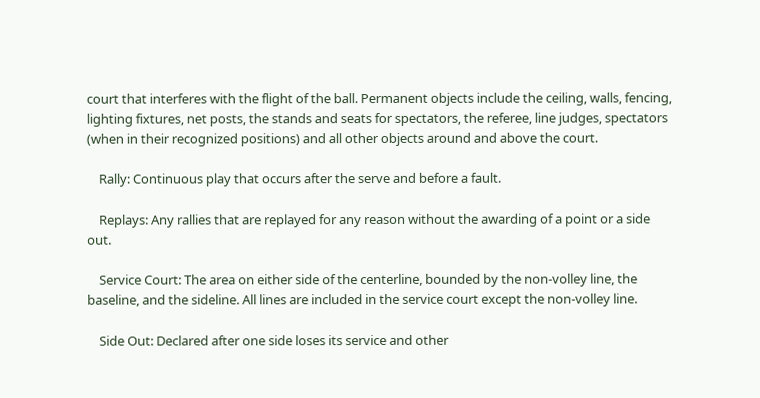court that interferes with the flight of the ball. Permanent objects include the ceiling, walls, fencing, lighting fixtures, net posts, the stands and seats for spectators, the referee, line judges, spectators (when in their recognized positions) and all other objects around and above the court.

    Rally: Continuous play that occurs after the serve and before a fault.

    Replays: Any rallies that are replayed for any reason without the awarding of a point or a side out.

    Service Court: The area on either side of the centerline, bounded by the non-volley line, the baseline, and the sideline. All lines are included in the service court except the non-volley line.

    Side Out: Declared after one side loses its service and other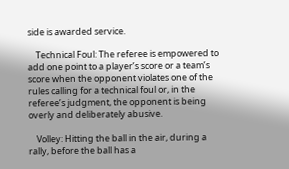side is awarded service.

    Technical Foul: The referee is empowered to add one point to a player’s score or a team’s score when the opponent violates one of the rules calling for a technical foul or, in the referee’s judgment, the opponent is being overly and deliberately abusive.

    Volley: Hitting the ball in the air, during a rally, before the ball has a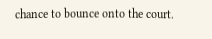chance to bounce onto the court.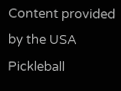Content provided by the USA Pickleball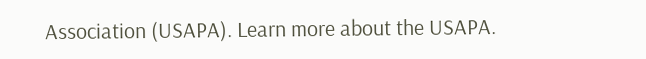Association (USAPA). Learn more about the USAPA.